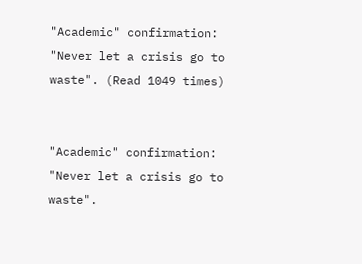"Academic" confirmation: "Never let a crisis go to waste". (Read 1049 times)


"Academic" confirmation: "Never let a crisis go to waste".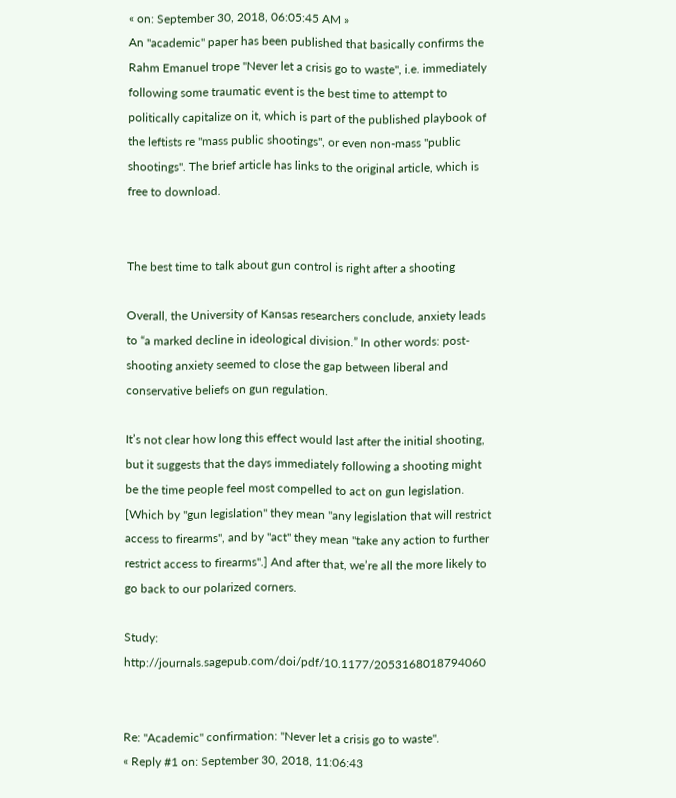« on: September 30, 2018, 06:05:45 AM »
An "academic" paper has been published that basically confirms the Rahm Emanuel trope "Never let a crisis go to waste", i.e. immediately following some traumatic event is the best time to attempt to politically capitalize on it, which is part of the published playbook of the leftists re "mass public shootings", or even non-mass "public shootings". The brief article has links to the original article, which is free to download.


The best time to talk about gun control is right after a shooting

Overall, the University of Kansas researchers conclude, anxiety leads to “a marked decline in ideological division.” In other words: post-shooting anxiety seemed to close the gap between liberal and conservative beliefs on gun regulation.

It’s not clear how long this effect would last after the initial shooting, but it suggests that the days immediately following a shooting might be the time people feel most compelled to act on gun legislation. [Which by "gun legislation" they mean "any legislation that will restrict access to firearms", and by "act" they mean "take any action to further restrict access to firearms".] And after that, we’re all the more likely to go back to our polarized corners.

Study: http://journals.sagepub.com/doi/pdf/10.1177/2053168018794060


Re: "Academic" confirmation: "Never let a crisis go to waste".
« Reply #1 on: September 30, 2018, 11:06:43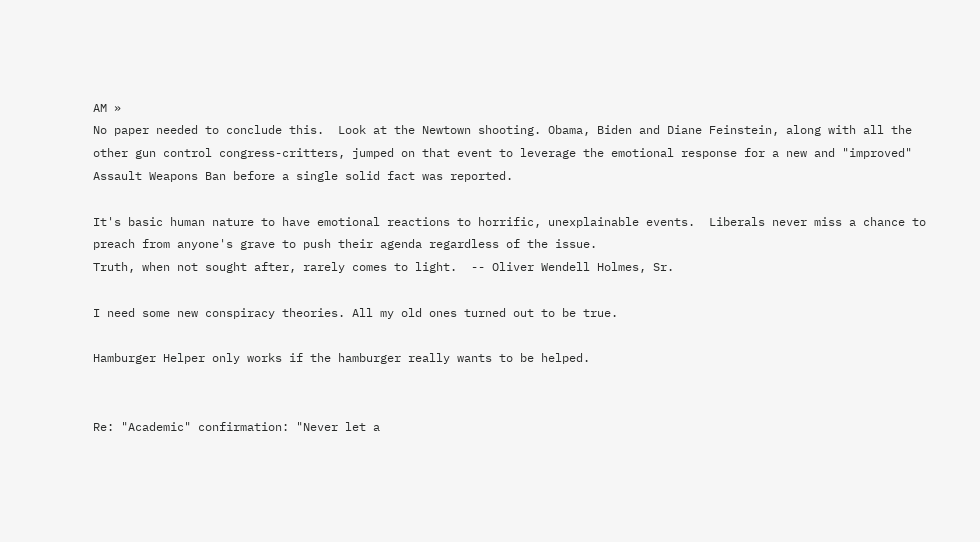AM »
No paper needed to conclude this.  Look at the Newtown shooting. Obama, Biden and Diane Feinstein, along with all the other gun control congress-critters, jumped on that event to leverage the emotional response for a new and "improved" Assault Weapons Ban before a single solid fact was reported.

It's basic human nature to have emotional reactions to horrific, unexplainable events.  Liberals never miss a chance to preach from anyone's grave to push their agenda regardless of the issue.
Truth, when not sought after, rarely comes to light.  -- Oliver Wendell Holmes, Sr.

I need some new conspiracy theories. All my old ones turned out to be true.

Hamburger Helper only works if the hamburger really wants to be helped.


Re: "Academic" confirmation: "Never let a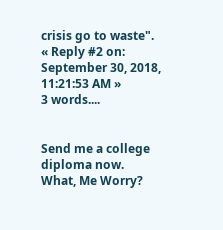crisis go to waste".
« Reply #2 on: September 30, 2018, 11:21:53 AM »
3 words....


Send me a college diploma now.
What, Me Worry?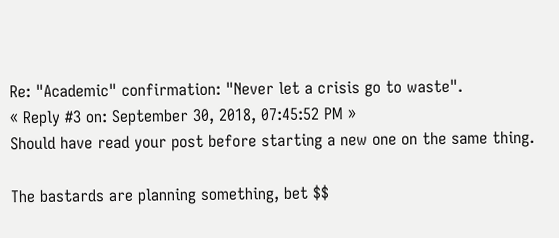Re: "Academic" confirmation: "Never let a crisis go to waste".
« Reply #3 on: September 30, 2018, 07:45:52 PM »
Should have read your post before starting a new one on the same thing.

The bastards are planning something, bet $$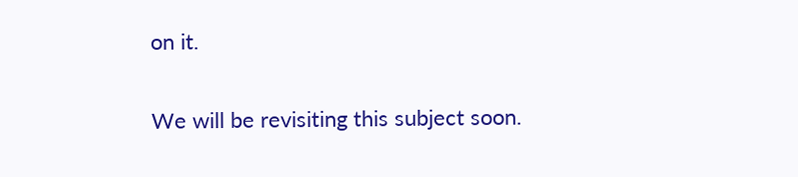on it.

We will be revisiting this subject soon.